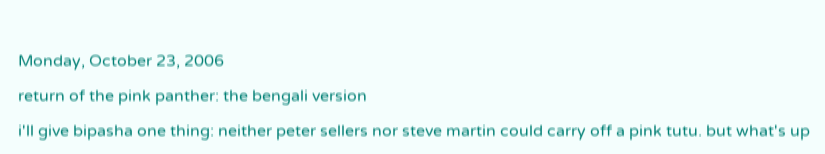Monday, October 23, 2006

return of the pink panther: the bengali version

i'll give bipasha one thing: neither peter sellers nor steve martin could carry off a pink tutu. but what's up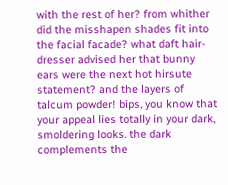with the rest of her? from whither did the misshapen shades fit into the facial facade? what daft hair-dresser advised her that bunny ears were the next hot hirsute statement? and the layers of talcum powder! bips, you know that your appeal lies totally in your dark, smoldering looks. the dark complements the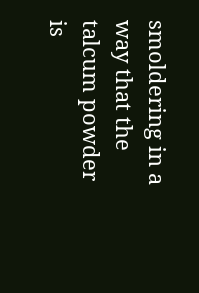smoldering in a way that the talcum powder is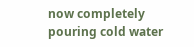now completely pouring cold water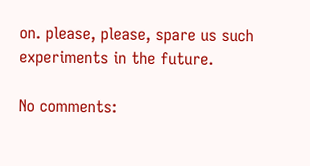on. please, please, spare us such experiments in the future.

No comments: